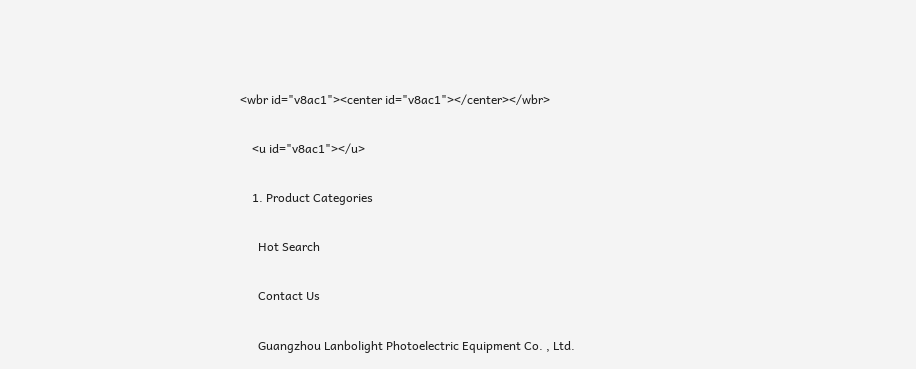<wbr id="v8ac1"><center id="v8ac1"></center></wbr>

    <u id="v8ac1"></u>

    1. Product Categories

      Hot Search

      Contact Us

      Guangzhou Lanbolight Photoelectric Equipment Co. , Ltd.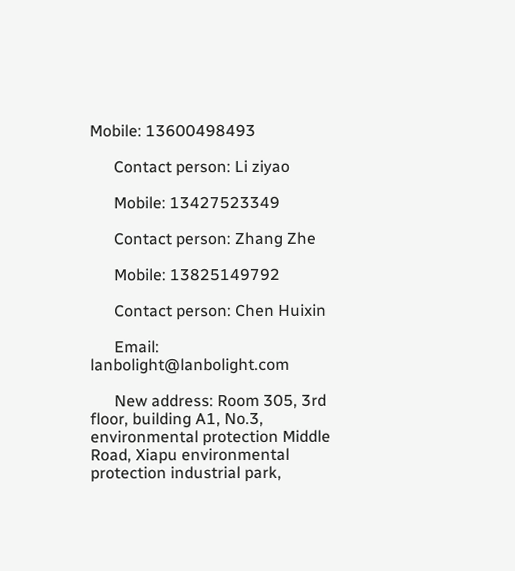Mobile: 13600498493

      Contact person: Li ziyao

      Mobile: 13427523349

      Contact person: Zhang Zhe

      Mobile: 13825149792

      Contact person: Chen Huixin

      Email: lanbolight@lanbolight.com

      New address: Room 305, 3rd floor, building A1, No.3, environmental protection Middle Road, Xiapu environmental protection industrial park,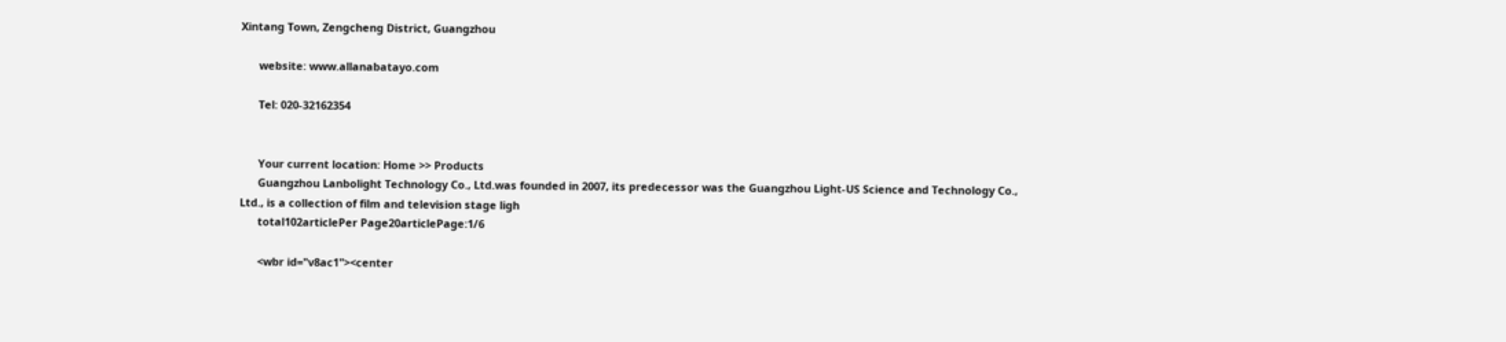Xintang Town, Zengcheng District, Guangzhou

      website: www.allanabatayo.com

      Tel: 020-32162354


      Your current location: Home >> Products
      Guangzhou Lanbolight Technology Co., Ltd.was founded in 2007, its predecessor was the Guangzhou Light-US Science and Technology Co., Ltd., is a collection of film and television stage ligh
      total102articlePer Page20articlePage:1/6

      <wbr id="v8ac1"><center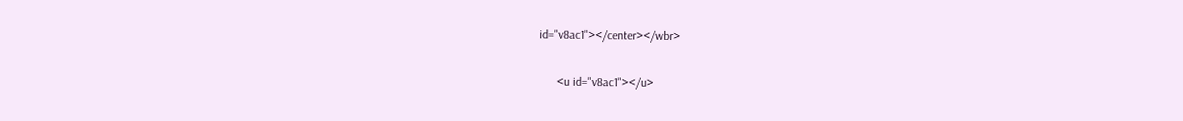id="v8ac1"></center></wbr>

      <u id="v8ac1"></u>